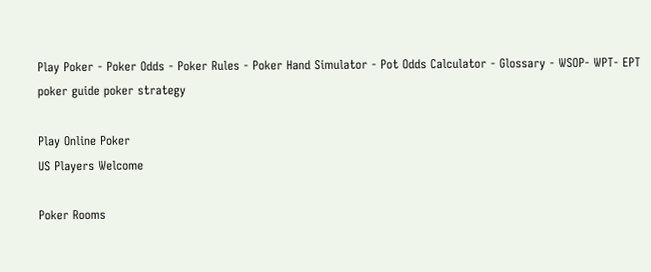Play Poker - Poker Odds - Poker Rules - Poker Hand Simulator - Pot Odds Calculator - Glossary - WSOP- WPT- EPT
poker guide poker strategy

Play Online Poker
US Players Welcome

Poker Rooms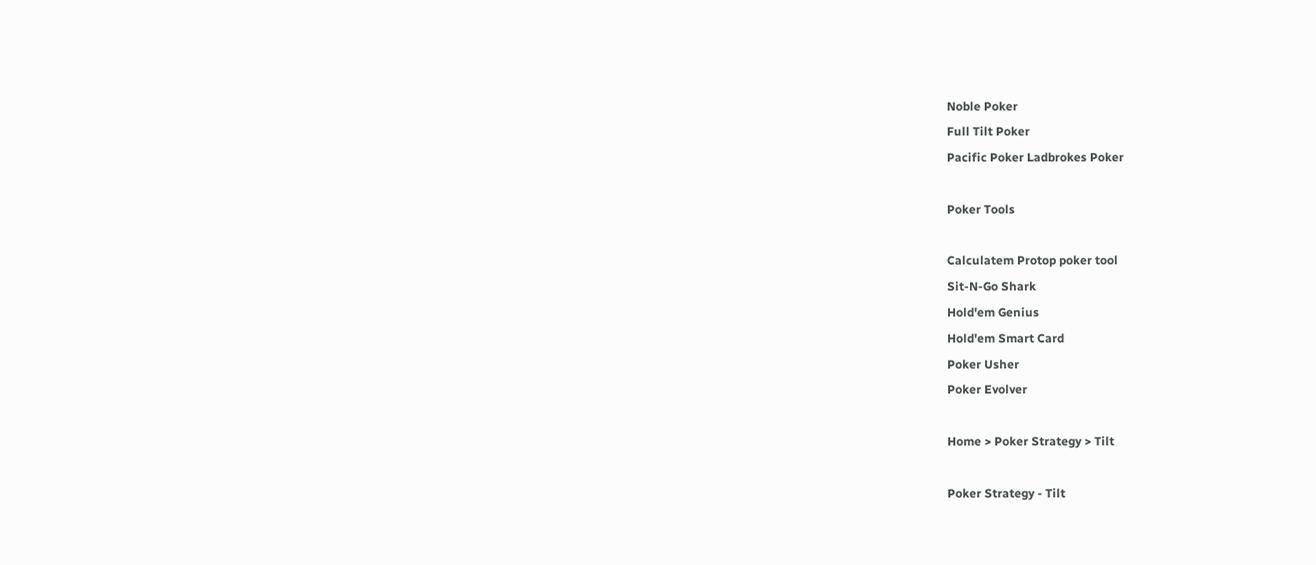Noble Poker
Full Tilt Poker
Pacific Poker Ladbrokes Poker

Poker Tools

Calculatem Protop poker tool
Sit-N-Go Shark
Hold'em Genius
Hold'em Smart Card
Poker Usher
Poker Evolver

Home > Poker Strategy > Tilt

Poker Strategy - Tilt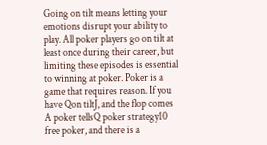Going on tilt means letting your emotions disrupt your ability to play. All poker players go on tilt at least once during their career, but limiting these episodes is essential to winning at poker. Poker is a game that requires reason. If you have Qon tiltJ, and the flop comes A poker tellsQ poker strategy10 free poker, and there is a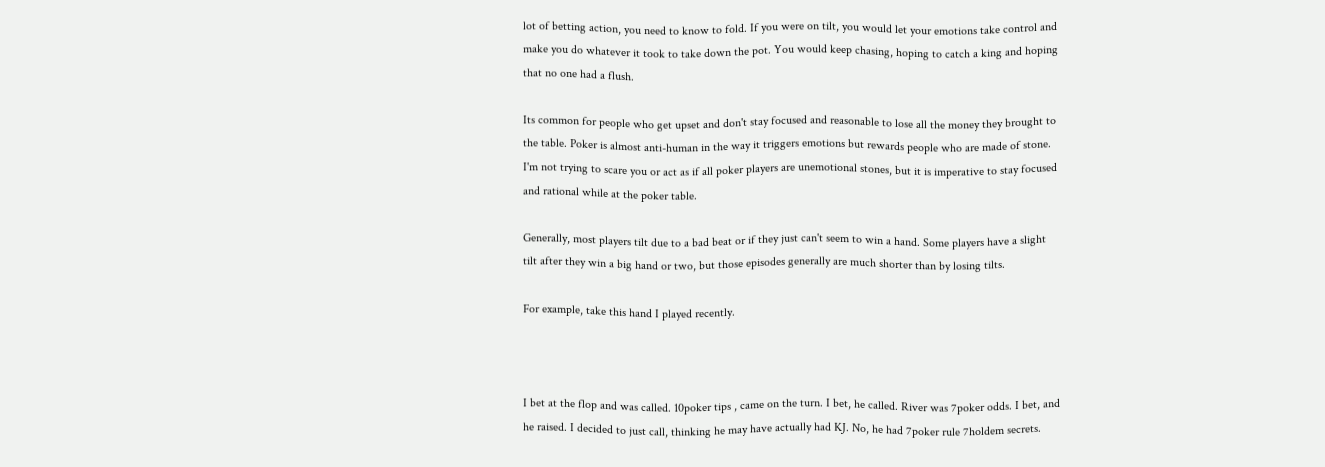lot of betting action, you need to know to fold. If you were on tilt, you would let your emotions take control and make you do whatever it took to take down the pot. You would keep chasing, hoping to catch a king and hoping that no one had a flush.

Its common for people who get upset and don't stay focused and reasonable to lose all the money they brought to the table. Poker is almost anti-human in the way it triggers emotions but rewards people who are made of stone. I'm not trying to scare you or act as if all poker players are unemotional stones, but it is imperative to stay focused and rational while at the poker table.

Generally, most players tilt due to a bad beat or if they just can't seem to win a hand. Some players have a slight tilt after they win a big hand or two, but those episodes generally are much shorter than by losing tilts.

For example, take this hand I played recently.



I bet at the flop and was called. 10poker tips , came on the turn. I bet, he called. River was 7poker odds. I bet, and he raised. I decided to just call, thinking he may have actually had KJ. No, he had 7poker rule 7holdem secrets.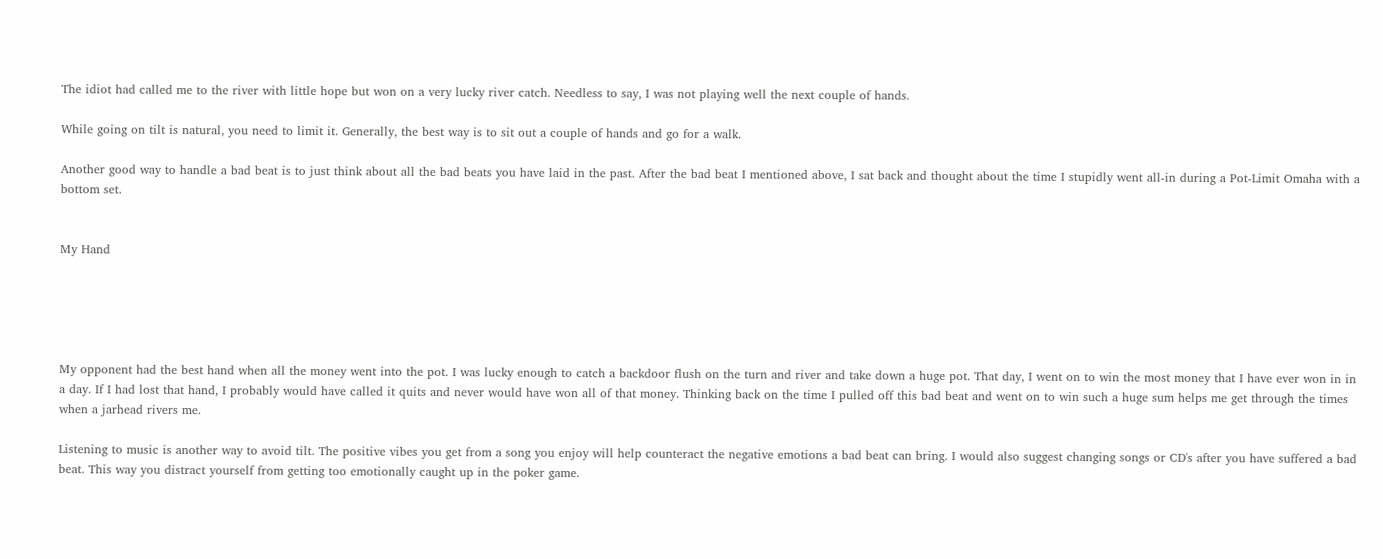The idiot had called me to the river with little hope but won on a very lucky river catch. Needless to say, I was not playing well the next couple of hands.

While going on tilt is natural, you need to limit it. Generally, the best way is to sit out a couple of hands and go for a walk.

Another good way to handle a bad beat is to just think about all the bad beats you have laid in the past. After the bad beat I mentioned above, I sat back and thought about the time I stupidly went all-in during a Pot-Limit Omaha with a bottom set.


My Hand





My opponent had the best hand when all the money went into the pot. I was lucky enough to catch a backdoor flush on the turn and river and take down a huge pot. That day, I went on to win the most money that I have ever won in in a day. If I had lost that hand, I probably would have called it quits and never would have won all of that money. Thinking back on the time I pulled off this bad beat and went on to win such a huge sum helps me get through the times when a jarhead rivers me.

Listening to music is another way to avoid tilt. The positive vibes you get from a song you enjoy will help counteract the negative emotions a bad beat can bring. I would also suggest changing songs or CD's after you have suffered a bad beat. This way you distract yourself from getting too emotionally caught up in the poker game.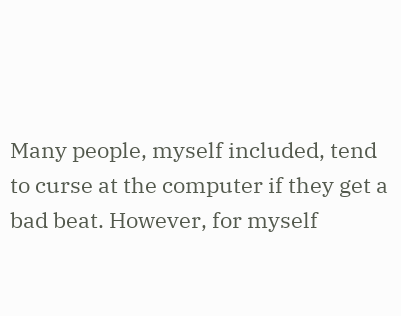Many people, myself included, tend to curse at the computer if they get a bad beat. However, for myself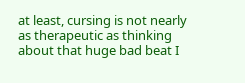at least, cursing is not nearly as therapeutic as thinking about that huge bad beat I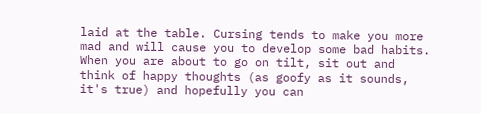laid at the table. Cursing tends to make you more mad and will cause you to develop some bad habits. When you are about to go on tilt, sit out and think of happy thoughts (as goofy as it sounds, it's true) and hopefully you can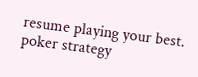resume playing your best. poker strategy